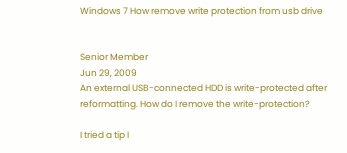Windows 7 How remove write protection from usb drive


Senior Member
Jun 29, 2009
An external USB-connected HDD is write-protected after reformatting. How do I remove the write-protection?

I tried a tip I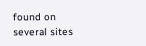found on several sites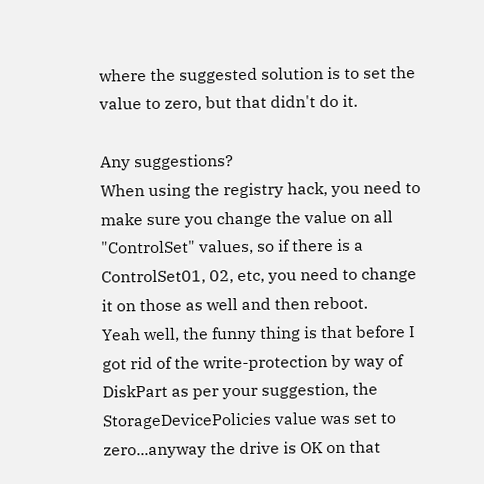where the suggested solution is to set the
value to zero, but that didn't do it.

Any suggestions?
When using the registry hack, you need to make sure you change the value on all "ControlSet" values, so if there is a ControlSet01, 02, etc, you need to change it on those as well and then reboot.
Yeah well, the funny thing is that before I got rid of the write-protection by way of DiskPart as per your suggestion, the StorageDevicePolicies value was set to zero...anyway the drive is OK on that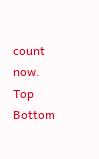count now.
Top Bottom